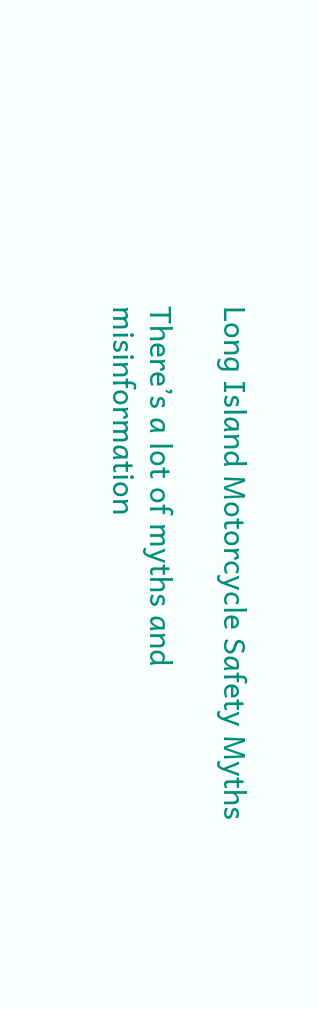Long Island Motorcycle Safety Myths

There’s a lot of myths and misinformation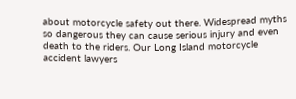about motorcycle safety out there. Widespread myths so dangerous they can cause serious injury and even death to the riders. Our Long Island motorcycle accident lawyers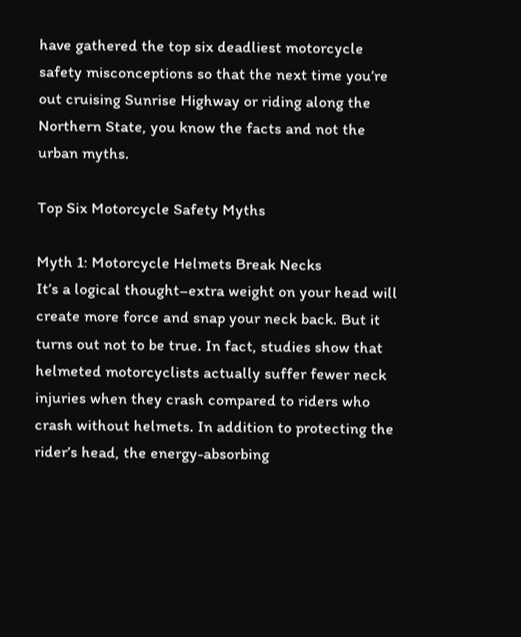have gathered the top six deadliest motorcycle safety misconceptions so that the next time you’re out cruising Sunrise Highway or riding along the Northern State, you know the facts and not the urban myths.

Top Six Motorcycle Safety Myths

Myth 1: Motorcycle Helmets Break Necks
It’s a logical thought–extra weight on your head will create more force and snap your neck back. But it turns out not to be true. In fact, studies show that helmeted motorcyclists actually suffer fewer neck injuries when they crash compared to riders who crash without helmets. In addition to protecting the rider’s head, the energy-absorbing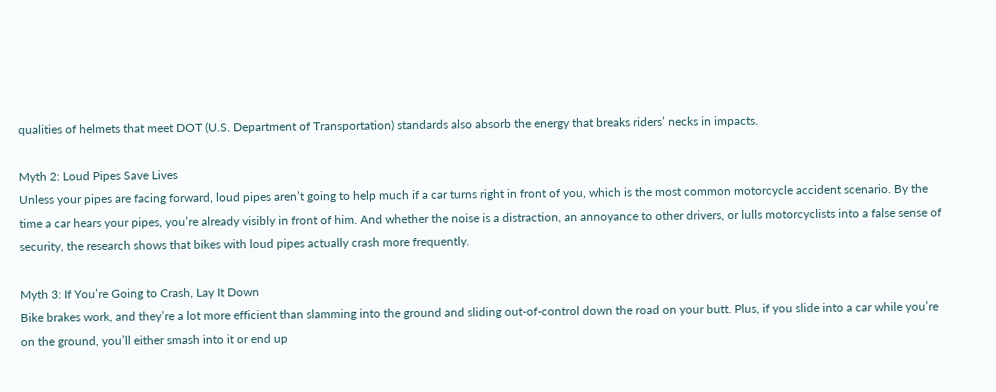qualities of helmets that meet DOT (U.S. Department of Transportation) standards also absorb the energy that breaks riders’ necks in impacts.

Myth 2: Loud Pipes Save Lives
Unless your pipes are facing forward, loud pipes aren’t going to help much if a car turns right in front of you, which is the most common motorcycle accident scenario. By the time a car hears your pipes, you’re already visibly in front of him. And whether the noise is a distraction, an annoyance to other drivers, or lulls motorcyclists into a false sense of security, the research shows that bikes with loud pipes actually crash more frequently.

Myth 3: If You’re Going to Crash, Lay It Down
Bike brakes work, and they’re a lot more efficient than slamming into the ground and sliding out-of-control down the road on your butt. Plus, if you slide into a car while you’re on the ground, you’ll either smash into it or end up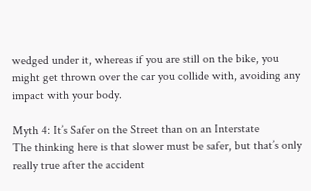wedged under it, whereas if you are still on the bike, you might get thrown over the car you collide with, avoiding any impact with your body.

Myth 4: It’s Safer on the Street than on an Interstate
The thinking here is that slower must be safer, but that’s only really true after the accident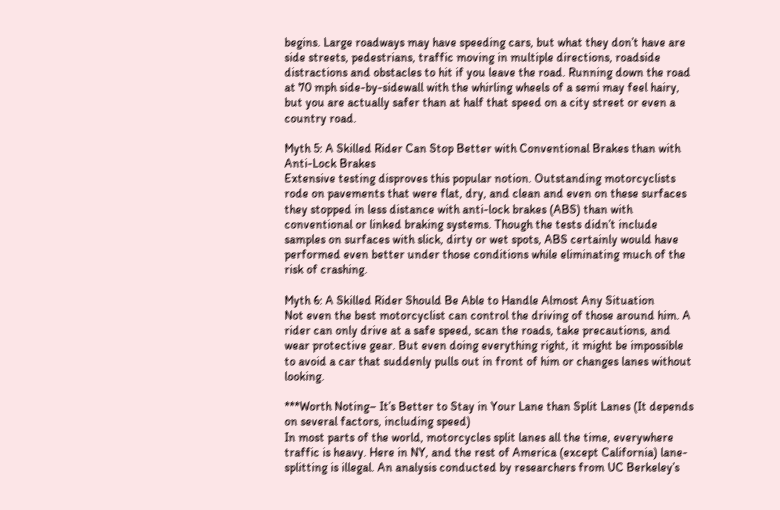begins. Large roadways may have speeding cars, but what they don’t have are side streets, pedestrians, traffic moving in multiple directions, roadside distractions and obstacles to hit if you leave the road. Running down the road at 70 mph side-by-sidewall with the whirling wheels of a semi may feel hairy, but you are actually safer than at half that speed on a city street or even a country road.

Myth 5: A Skilled Rider Can Stop Better with Conventional Brakes than with Anti-Lock Brakes
Extensive testing disproves this popular notion. Outstanding motorcyclists rode on pavements that were flat, dry, and clean and even on these surfaces they stopped in less distance with anti-lock brakes (ABS) than with conventional or linked braking systems. Though the tests didn’t include samples on surfaces with slick, dirty or wet spots, ABS certainly would have performed even better under those conditions while eliminating much of the risk of crashing.

Myth 6: A Skilled Rider Should Be Able to Handle Almost Any Situation
Not even the best motorcyclist can control the driving of those around him. A rider can only drive at a safe speed, scan the roads, take precautions, and wear protective gear. But even doing everything right, it might be impossible to avoid a car that suddenly pulls out in front of him or changes lanes without looking.

***Worth Noting– It’s Better to Stay in Your Lane than Split Lanes (It depends on several factors, including speed)
In most parts of the world, motorcycles split lanes all the time, everywhere traffic is heavy. Here in NY, and the rest of America (except California) lane-splitting is illegal. An analysis conducted by researchers from UC Berkeley’s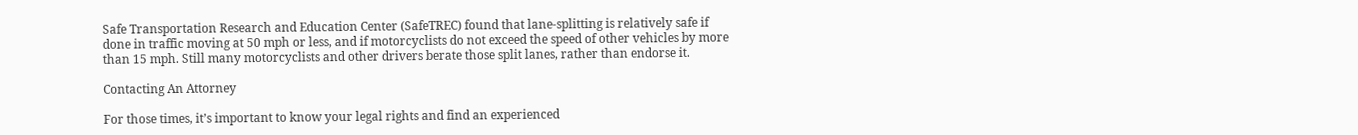Safe Transportation Research and Education Center (SafeTREC) found that lane-splitting is relatively safe if done in traffic moving at 50 mph or less, and if motorcyclists do not exceed the speed of other vehicles by more than 15 mph. Still many motorcyclists and other drivers berate those split lanes, rather than endorse it.

Contacting An Attorney

For those times, it’s important to know your legal rights and find an experienced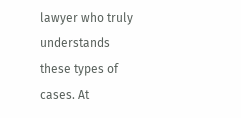lawyer who truly understands these types of cases. At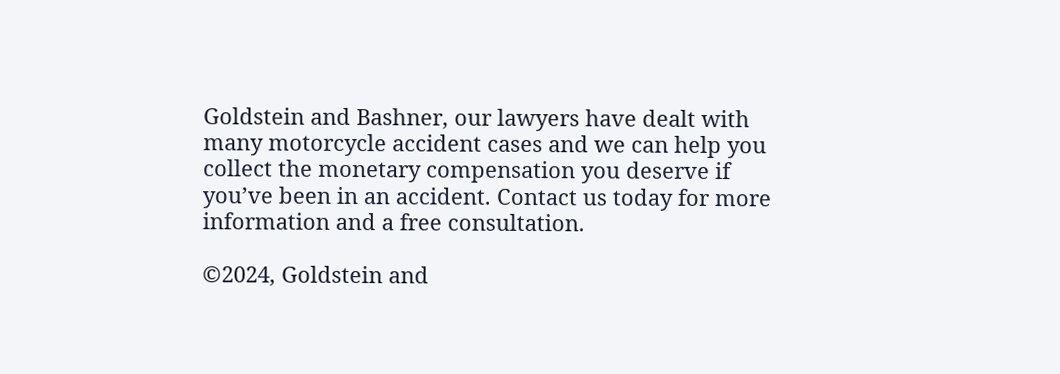Goldstein and Bashner, our lawyers have dealt with many motorcycle accident cases and we can help you collect the monetary compensation you deserve if you’ve been in an accident. Contact us today for more information and a free consultation.

©2024, Goldstein and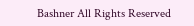Bashner All Rights Reserved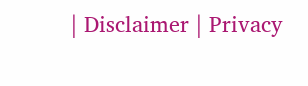| Disclaimer | Privacy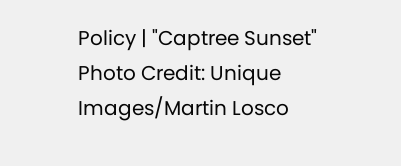Policy | "Captree Sunset" Photo Credit: Unique Images/Martin Losco